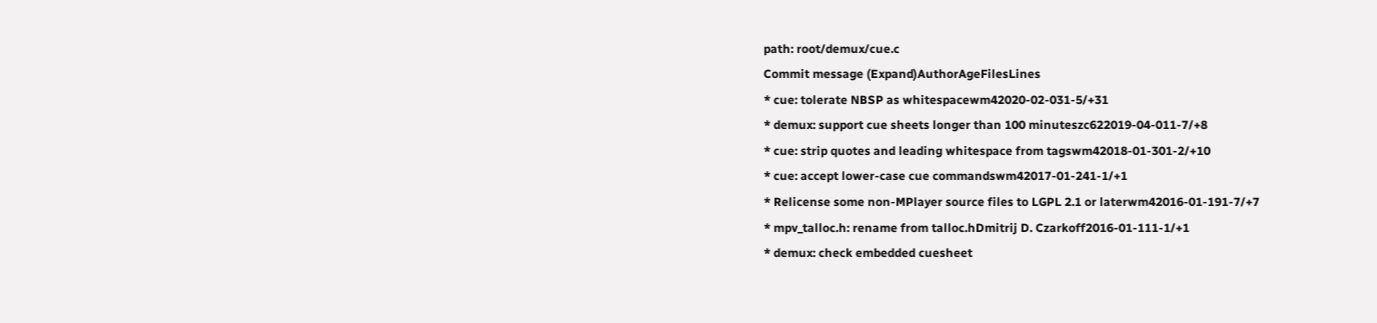path: root/demux/cue.c
Commit message (Expand)AuthorAgeFilesLines
* cue: tolerate NBSP as whitespacewm42020-02-031-5/+31
* demux: support cue sheets longer than 100 minuteszc622019-04-011-7/+8
* cue: strip quotes and leading whitespace from tagswm42018-01-301-2/+10
* cue: accept lower-case cue commandswm42017-01-241-1/+1
* Relicense some non-MPlayer source files to LGPL 2.1 or laterwm42016-01-191-7/+7
* mpv_talloc.h: rename from talloc.hDmitrij D. Czarkoff2016-01-111-1/+1
* demux: check embedded cuesheet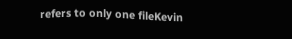refers to only one fileKevin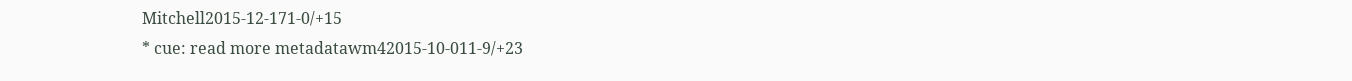Mitchell2015-12-171-0/+15
* cue: read more metadatawm42015-10-011-9/+23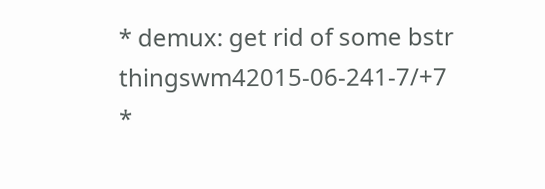* demux: get rid of some bstr thingswm42015-06-241-7/+7
*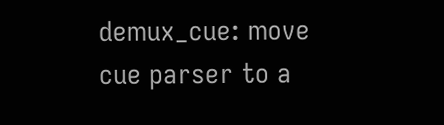demux_cue: move cue parser to a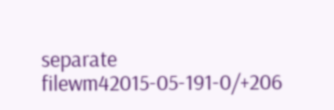separate filewm42015-05-191-0/+206